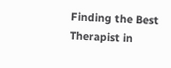Finding the Best Therapist in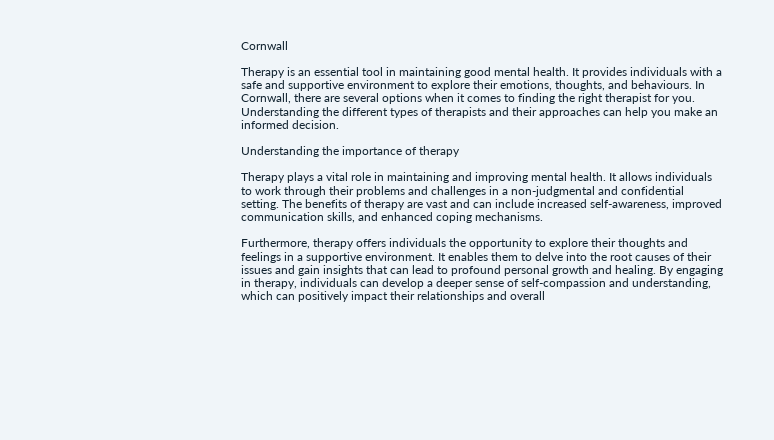Cornwall

Therapy is an essential tool in maintaining good mental health. It provides individuals with a safe and supportive environment to explore their emotions, thoughts, and behaviours. In Cornwall, there are several options when it comes to finding the right therapist for you. Understanding the different types of therapists and their approaches can help you make an informed decision.

Understanding the importance of therapy

Therapy plays a vital role in maintaining and improving mental health. It allows individuals to work through their problems and challenges in a non-judgmental and confidential setting. The benefits of therapy are vast and can include increased self-awareness, improved communication skills, and enhanced coping mechanisms.

Furthermore, therapy offers individuals the opportunity to explore their thoughts and feelings in a supportive environment. It enables them to delve into the root causes of their issues and gain insights that can lead to profound personal growth and healing. By engaging in therapy, individuals can develop a deeper sense of self-compassion and understanding, which can positively impact their relationships and overall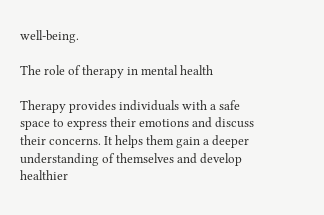well-being.

The role of therapy in mental health

Therapy provides individuals with a safe space to express their emotions and discuss their concerns. It helps them gain a deeper understanding of themselves and develop healthier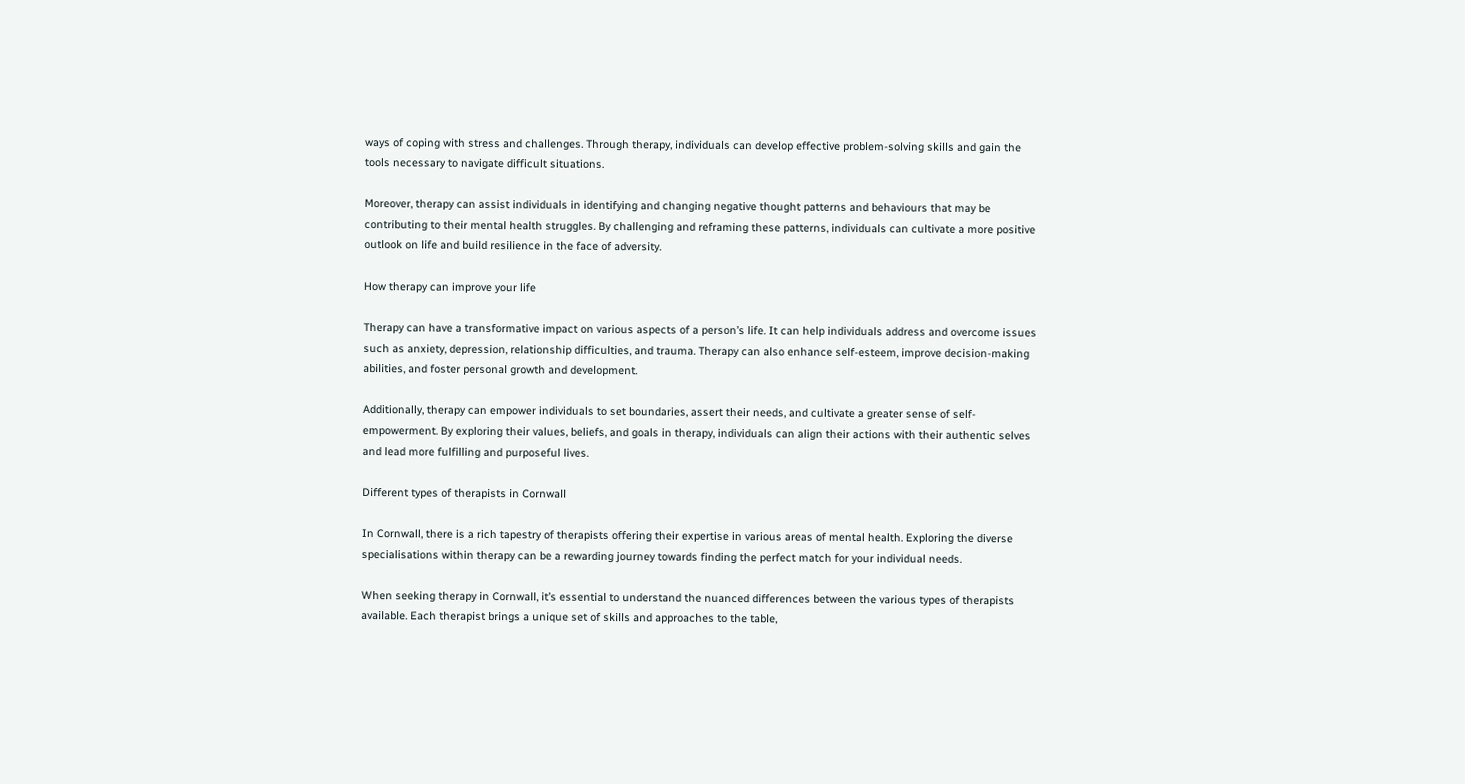ways of coping with stress and challenges. Through therapy, individuals can develop effective problem-solving skills and gain the tools necessary to navigate difficult situations.

Moreover, therapy can assist individuals in identifying and changing negative thought patterns and behaviours that may be contributing to their mental health struggles. By challenging and reframing these patterns, individuals can cultivate a more positive outlook on life and build resilience in the face of adversity.

How therapy can improve your life

Therapy can have a transformative impact on various aspects of a person’s life. It can help individuals address and overcome issues such as anxiety, depression, relationship difficulties, and trauma. Therapy can also enhance self-esteem, improve decision-making abilities, and foster personal growth and development.

Additionally, therapy can empower individuals to set boundaries, assert their needs, and cultivate a greater sense of self-empowerment. By exploring their values, beliefs, and goals in therapy, individuals can align their actions with their authentic selves and lead more fulfilling and purposeful lives.

Different types of therapists in Cornwall

In Cornwall, there is a rich tapestry of therapists offering their expertise in various areas of mental health. Exploring the diverse specialisations within therapy can be a rewarding journey towards finding the perfect match for your individual needs.

When seeking therapy in Cornwall, it’s essential to understand the nuanced differences between the various types of therapists available. Each therapist brings a unique set of skills and approaches to the table,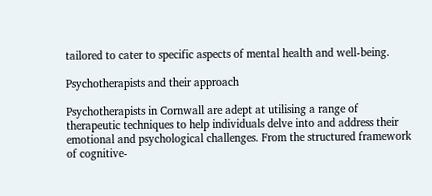tailored to cater to specific aspects of mental health and well-being.

Psychotherapists and their approach

Psychotherapists in Cornwall are adept at utilising a range of therapeutic techniques to help individuals delve into and address their emotional and psychological challenges. From the structured framework of cognitive-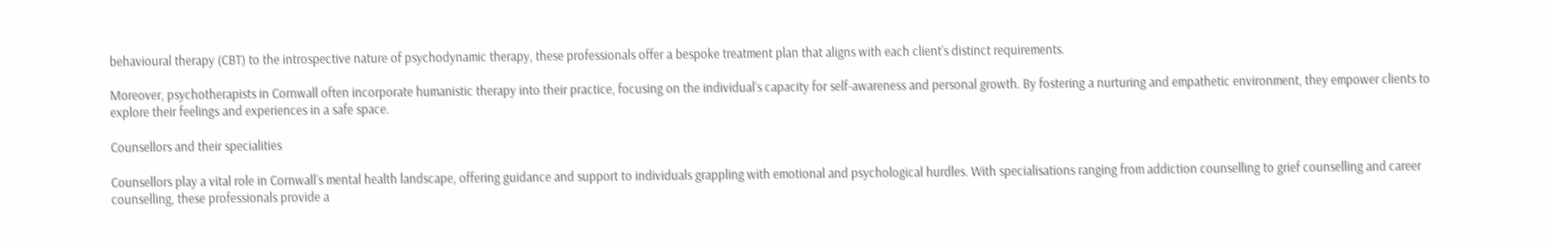behavioural therapy (CBT) to the introspective nature of psychodynamic therapy, these professionals offer a bespoke treatment plan that aligns with each client’s distinct requirements.

Moreover, psychotherapists in Cornwall often incorporate humanistic therapy into their practice, focusing on the individual’s capacity for self-awareness and personal growth. By fostering a nurturing and empathetic environment, they empower clients to explore their feelings and experiences in a safe space.

Counsellors and their specialities

Counsellors play a vital role in Cornwall’s mental health landscape, offering guidance and support to individuals grappling with emotional and psychological hurdles. With specialisations ranging from addiction counselling to grief counselling and career counselling, these professionals provide a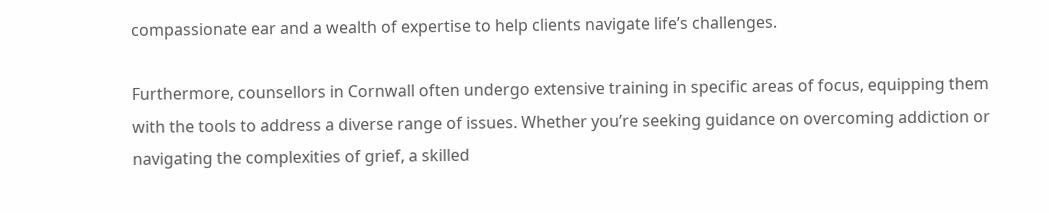compassionate ear and a wealth of expertise to help clients navigate life’s challenges.

Furthermore, counsellors in Cornwall often undergo extensive training in specific areas of focus, equipping them with the tools to address a diverse range of issues. Whether you’re seeking guidance on overcoming addiction or navigating the complexities of grief, a skilled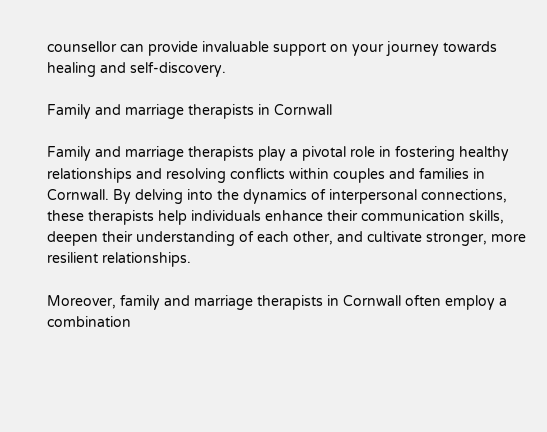counsellor can provide invaluable support on your journey towards healing and self-discovery.

Family and marriage therapists in Cornwall

Family and marriage therapists play a pivotal role in fostering healthy relationships and resolving conflicts within couples and families in Cornwall. By delving into the dynamics of interpersonal connections, these therapists help individuals enhance their communication skills, deepen their understanding of each other, and cultivate stronger, more resilient relationships.

Moreover, family and marriage therapists in Cornwall often employ a combination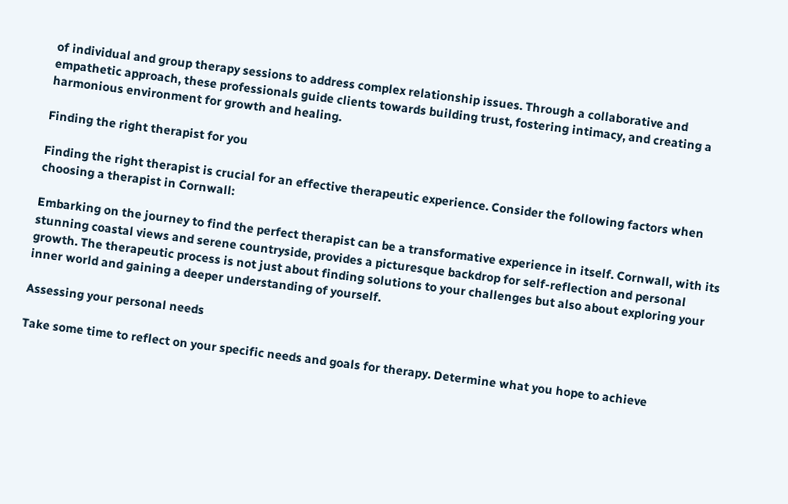of individual and group therapy sessions to address complex relationship issues. Through a collaborative and empathetic approach, these professionals guide clients towards building trust, fostering intimacy, and creating a harmonious environment for growth and healing.

Finding the right therapist for you

Finding the right therapist is crucial for an effective therapeutic experience. Consider the following factors when choosing a therapist in Cornwall:

Embarking on the journey to find the perfect therapist can be a transformative experience in itself. Cornwall, with its stunning coastal views and serene countryside, provides a picturesque backdrop for self-reflection and personal growth. The therapeutic process is not just about finding solutions to your challenges but also about exploring your inner world and gaining a deeper understanding of yourself.

Assessing your personal needs

Take some time to reflect on your specific needs and goals for therapy. Determine what you hope to achieve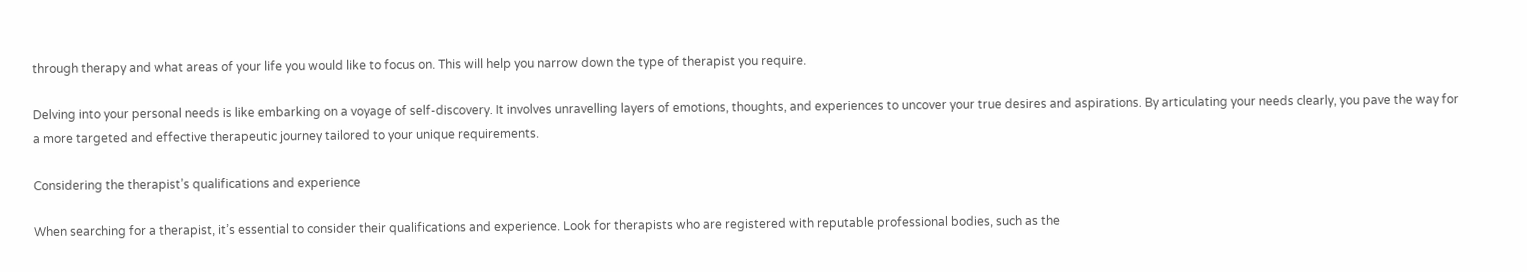through therapy and what areas of your life you would like to focus on. This will help you narrow down the type of therapist you require.

Delving into your personal needs is like embarking on a voyage of self-discovery. It involves unravelling layers of emotions, thoughts, and experiences to uncover your true desires and aspirations. By articulating your needs clearly, you pave the way for a more targeted and effective therapeutic journey tailored to your unique requirements.

Considering the therapist’s qualifications and experience

When searching for a therapist, it’s essential to consider their qualifications and experience. Look for therapists who are registered with reputable professional bodies, such as the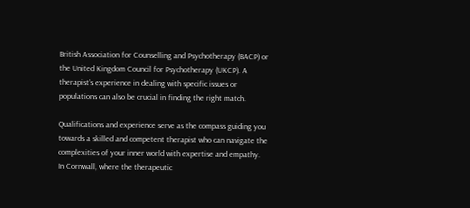British Association for Counselling and Psychotherapy (BACP) or the United Kingdom Council for Psychotherapy (UKCP). A therapist’s experience in dealing with specific issues or populations can also be crucial in finding the right match.

Qualifications and experience serve as the compass guiding you towards a skilled and competent therapist who can navigate the complexities of your inner world with expertise and empathy. In Cornwall, where the therapeutic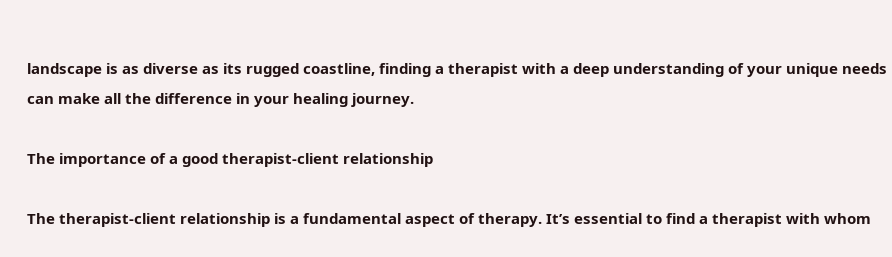landscape is as diverse as its rugged coastline, finding a therapist with a deep understanding of your unique needs can make all the difference in your healing journey.

The importance of a good therapist-client relationship

The therapist-client relationship is a fundamental aspect of therapy. It’s essential to find a therapist with whom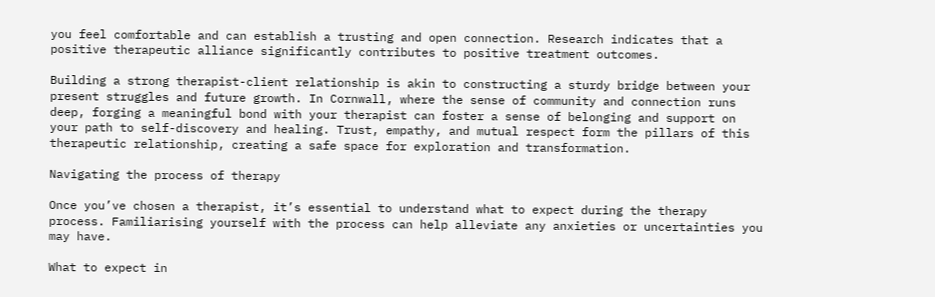you feel comfortable and can establish a trusting and open connection. Research indicates that a positive therapeutic alliance significantly contributes to positive treatment outcomes.

Building a strong therapist-client relationship is akin to constructing a sturdy bridge between your present struggles and future growth. In Cornwall, where the sense of community and connection runs deep, forging a meaningful bond with your therapist can foster a sense of belonging and support on your path to self-discovery and healing. Trust, empathy, and mutual respect form the pillars of this therapeutic relationship, creating a safe space for exploration and transformation.

Navigating the process of therapy

Once you’ve chosen a therapist, it’s essential to understand what to expect during the therapy process. Familiarising yourself with the process can help alleviate any anxieties or uncertainties you may have.

What to expect in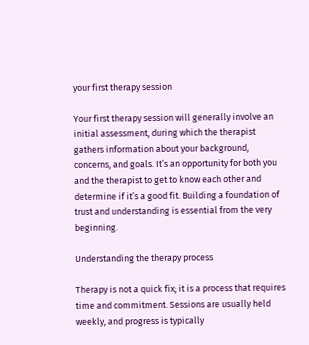your first therapy session

Your first therapy session will generally involve an initial assessment, during which the therapist gathers information about your background, concerns, and goals. It’s an opportunity for both you and the therapist to get to know each other and determine if it’s a good fit. Building a foundation of trust and understanding is essential from the very beginning.

Understanding the therapy process

Therapy is not a quick fix; it is a process that requires time and commitment. Sessions are usually held weekly, and progress is typically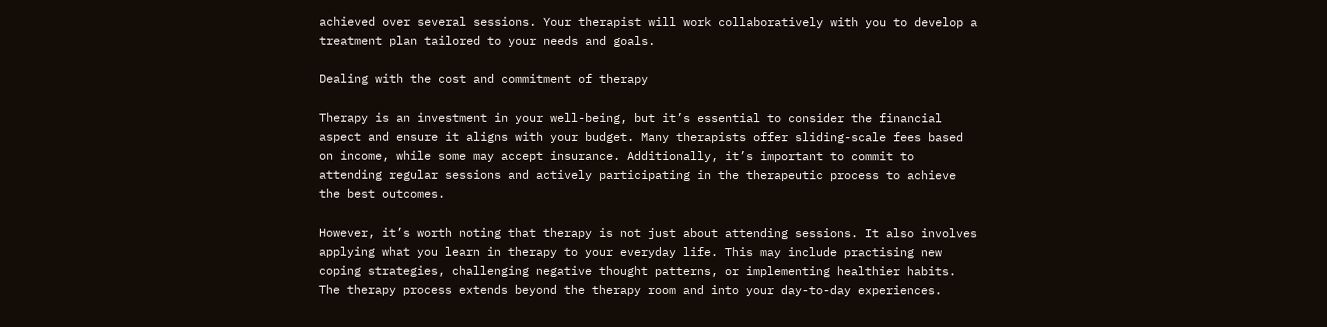achieved over several sessions. Your therapist will work collaboratively with you to develop a treatment plan tailored to your needs and goals.

Dealing with the cost and commitment of therapy

Therapy is an investment in your well-being, but it’s essential to consider the financial aspect and ensure it aligns with your budget. Many therapists offer sliding-scale fees based on income, while some may accept insurance. Additionally, it’s important to commit to attending regular sessions and actively participating in the therapeutic process to achieve the best outcomes.

However, it’s worth noting that therapy is not just about attending sessions. It also involves applying what you learn in therapy to your everyday life. This may include practising new coping strategies, challenging negative thought patterns, or implementing healthier habits. The therapy process extends beyond the therapy room and into your day-to-day experiences.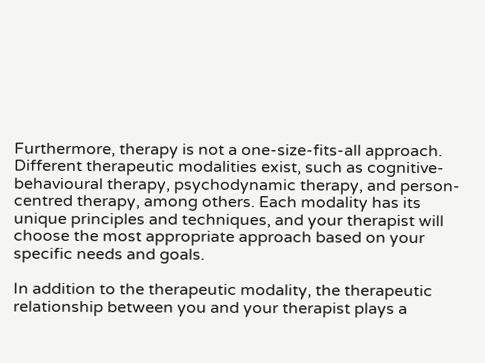Furthermore, therapy is not a one-size-fits-all approach. Different therapeutic modalities exist, such as cognitive-behavioural therapy, psychodynamic therapy, and person-centred therapy, among others. Each modality has its unique principles and techniques, and your therapist will choose the most appropriate approach based on your specific needs and goals.

In addition to the therapeutic modality, the therapeutic relationship between you and your therapist plays a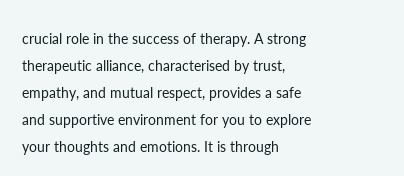crucial role in the success of therapy. A strong therapeutic alliance, characterised by trust, empathy, and mutual respect, provides a safe and supportive environment for you to explore your thoughts and emotions. It is through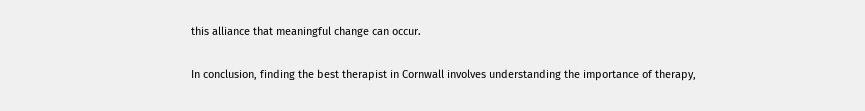this alliance that meaningful change can occur.

In conclusion, finding the best therapist in Cornwall involves understanding the importance of therapy,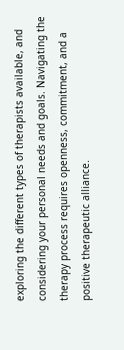exploring the different types of therapists available, and considering your personal needs and goals. Navigating the therapy process requires openness, commitment, and a positive therapeutic alliance.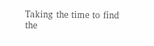Taking the time to find the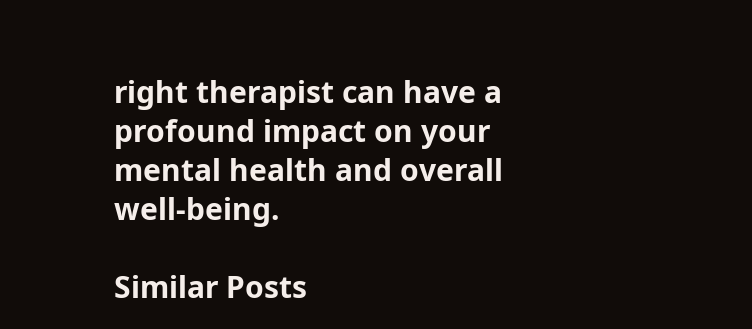right therapist can have a profound impact on your mental health and overall well-being.

Similar Posts